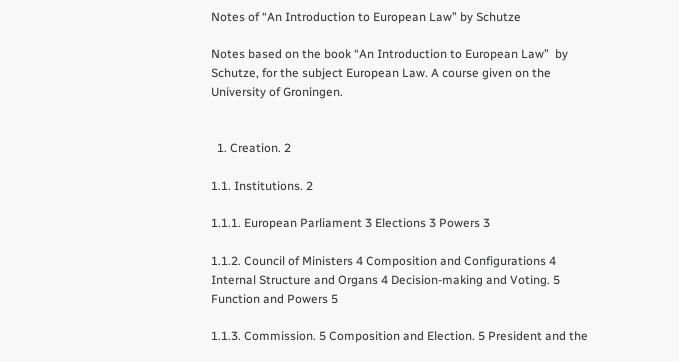Notes of “An Introduction to European Law” by Schutze

Notes based on the book “An Introduction to European Law”  by Schutze, for the subject European Law. A course given on the University of Groningen.


  1. Creation. 2

1.1. Institutions. 2

1.1.1. European Parliament 3 Elections 3 Powers 3

1.1.2. Council of Ministers 4 Composition and Configurations 4 Internal Structure and Organs 4 Decision-making and Voting. 5 Function and Powers 5

1.1.3. Commission. 5 Composition and Election. 5 President and the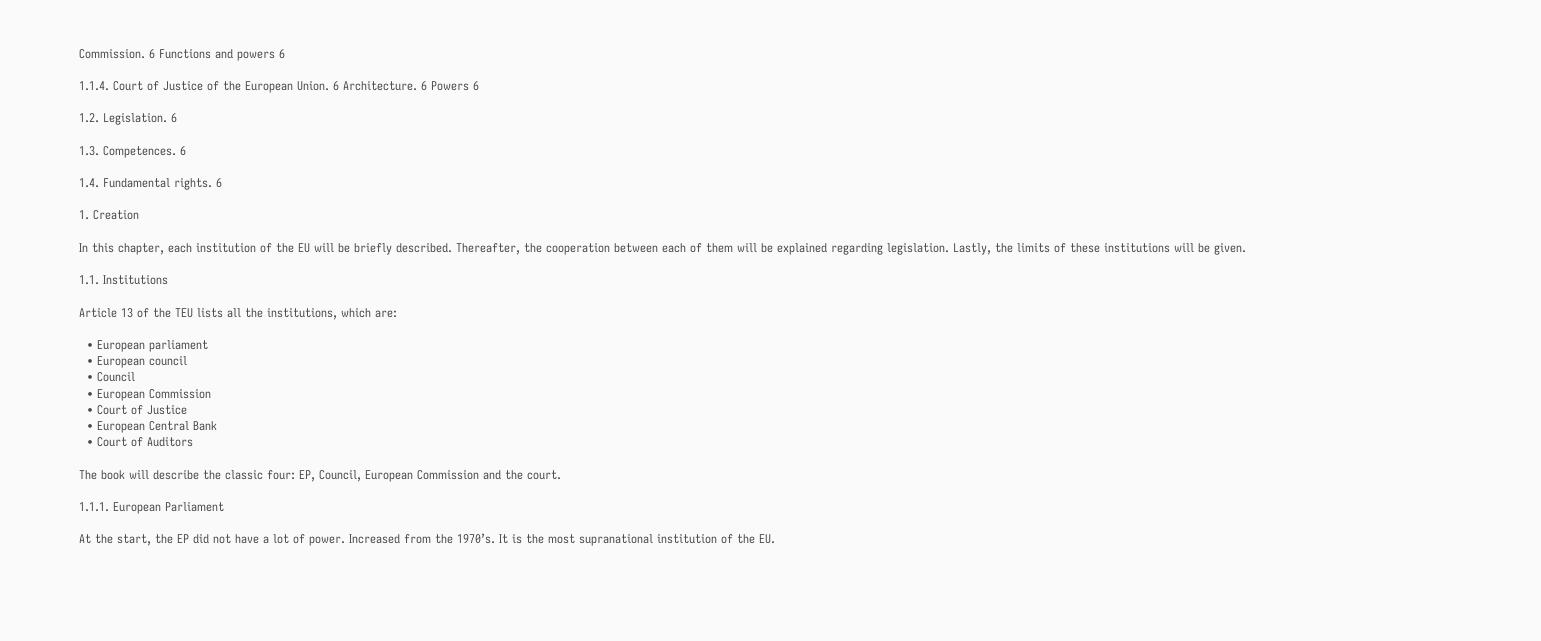Commission. 6 Functions and powers 6

1.1.4. Court of Justice of the European Union. 6 Architecture. 6 Powers 6

1.2. Legislation. 6

1.3. Competences. 6

1.4. Fundamental rights. 6

1. Creation

In this chapter, each institution of the EU will be briefly described. Thereafter, the cooperation between each of them will be explained regarding legislation. Lastly, the limits of these institutions will be given.

1.1. Institutions

Article 13 of the TEU lists all the institutions, which are:

  • European parliament
  • European council
  • Council
  • European Commission
  • Court of Justice
  • European Central Bank
  • Court of Auditors

The book will describe the classic four: EP, Council, European Commission and the court.

1.1.1. European Parliament

At the start, the EP did not have a lot of power. Increased from the 1970’s. It is the most supranational institution of the EU.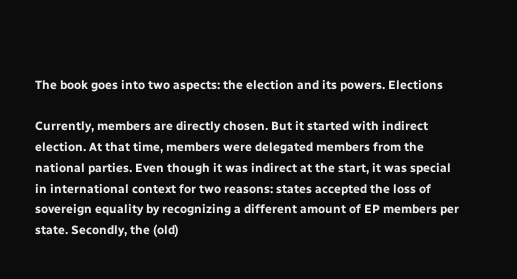The book goes into two aspects: the election and its powers. Elections

Currently, members are directly chosen. But it started with indirect election. At that time, members were delegated members from the national parties. Even though it was indirect at the start, it was special in international context for two reasons: states accepted the loss of sovereign equality by recognizing a different amount of EP members per state. Secondly, the (old)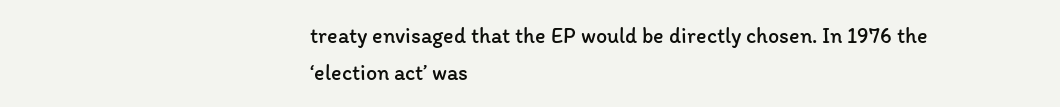treaty envisaged that the EP would be directly chosen. In 1976 the ‘election act’ was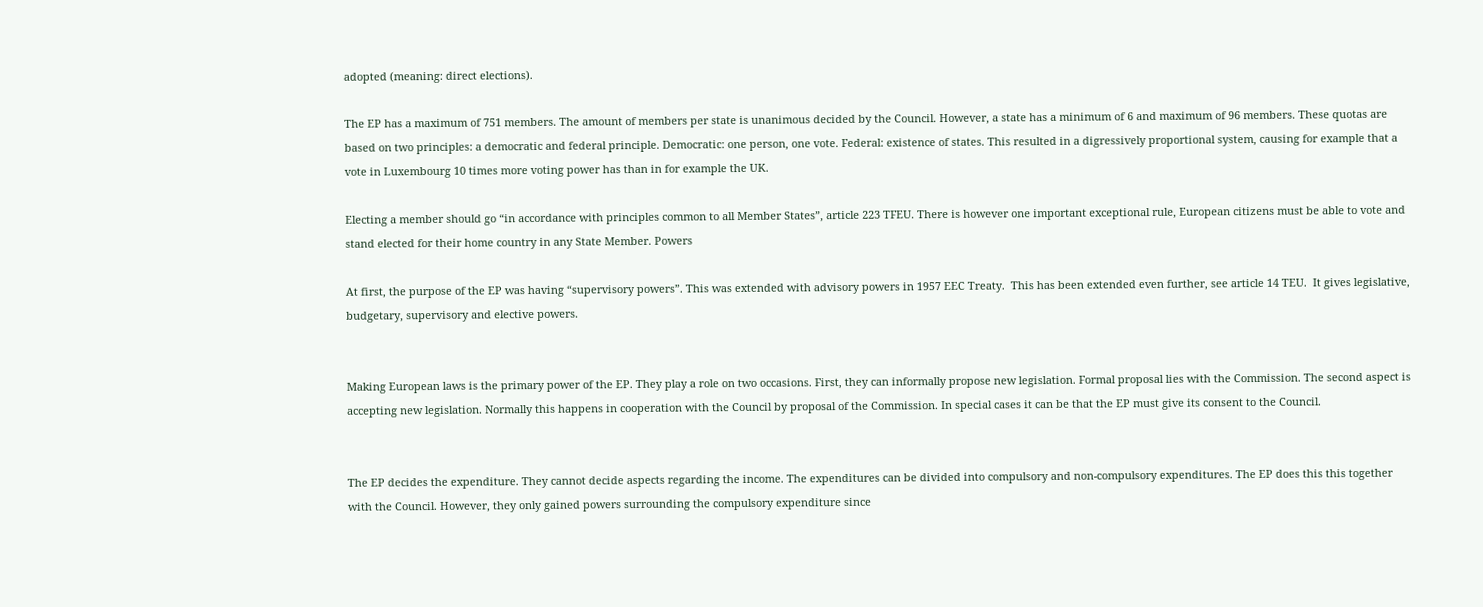adopted (meaning: direct elections).

The EP has a maximum of 751 members. The amount of members per state is unanimous decided by the Council. However, a state has a minimum of 6 and maximum of 96 members. These quotas are based on two principles: a democratic and federal principle. Democratic: one person, one vote. Federal: existence of states. This resulted in a digressively proportional system, causing for example that a vote in Luxembourg 10 times more voting power has than in for example the UK.

Electing a member should go “in accordance with principles common to all Member States”, article 223 TFEU. There is however one important exceptional rule, European citizens must be able to vote and stand elected for their home country in any State Member. Powers

At first, the purpose of the EP was having “supervisory powers”. This was extended with advisory powers in 1957 EEC Treaty.  This has been extended even further, see article 14 TEU.  It gives legislative, budgetary, supervisory and elective powers.


Making European laws is the primary power of the EP. They play a role on two occasions. First, they can informally propose new legislation. Formal proposal lies with the Commission. The second aspect is accepting new legislation. Normally this happens in cooperation with the Council by proposal of the Commission. In special cases it can be that the EP must give its consent to the Council.


The EP decides the expenditure. They cannot decide aspects regarding the income. The expenditures can be divided into compulsory and non-compulsory expenditures. The EP does this this together with the Council. However, they only gained powers surrounding the compulsory expenditure since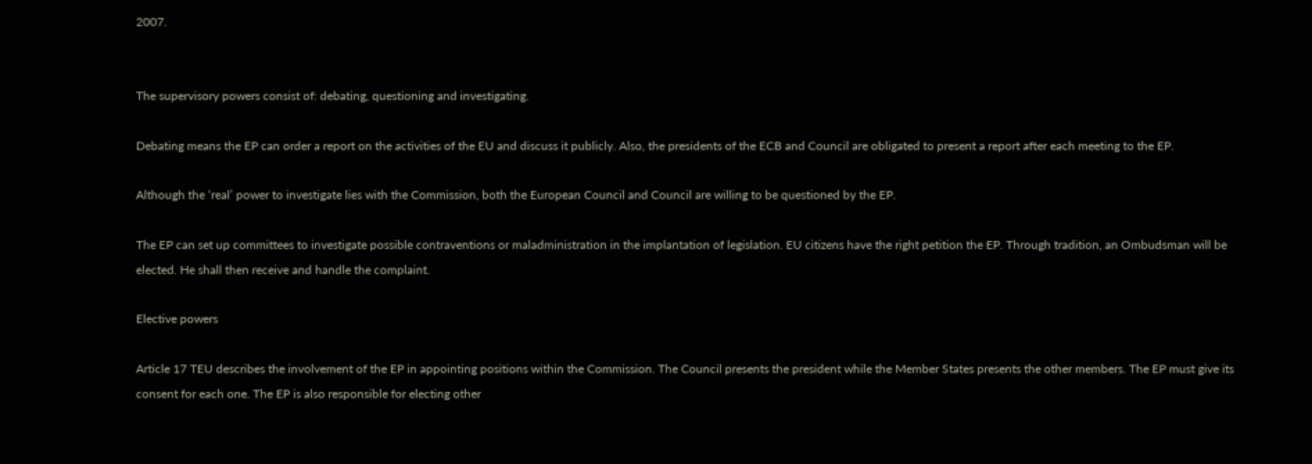2007.


The supervisory powers consist of: debating, questioning and investigating.

Debating means the EP can order a report on the activities of the EU and discuss it publicly. Also, the presidents of the ECB and Council are obligated to present a report after each meeting to the EP.

Although the ‘real’ power to investigate lies with the Commission, both the European Council and Council are willing to be questioned by the EP.

The EP can set up committees to investigate possible contraventions or maladministration in the implantation of legislation. EU citizens have the right petition the EP. Through tradition, an Ombudsman will be elected. He shall then receive and handle the complaint.

Elective powers

Article 17 TEU describes the involvement of the EP in appointing positions within the Commission. The Council presents the president while the Member States presents the other members. The EP must give its consent for each one. The EP is also responsible for electing other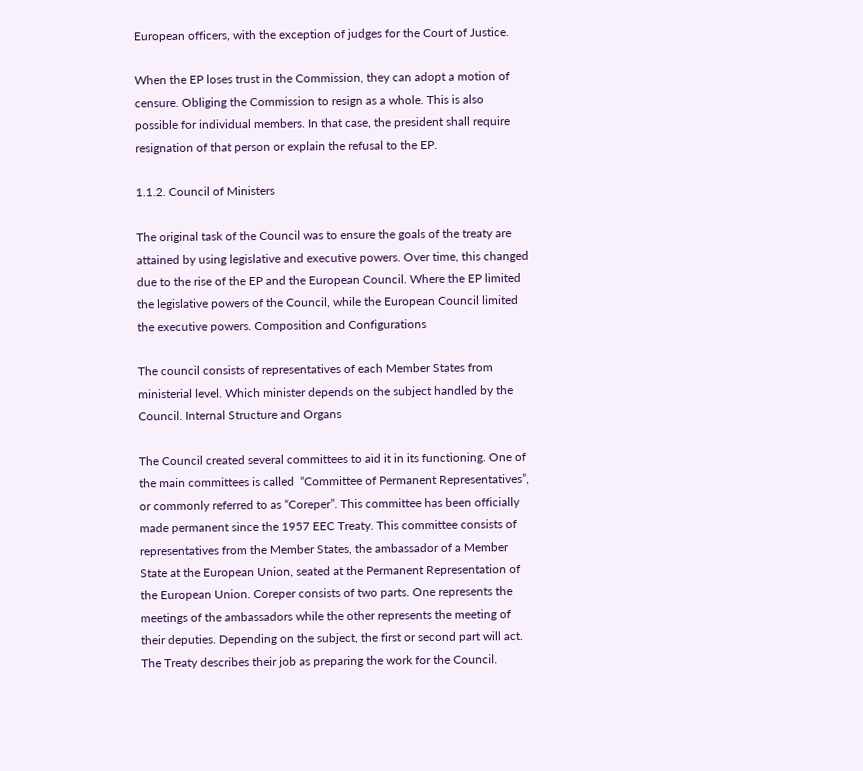European officers, with the exception of judges for the Court of Justice.

When the EP loses trust in the Commission, they can adopt a motion of censure. Obliging the Commission to resign as a whole. This is also possible for individual members. In that case, the president shall require resignation of that person or explain the refusal to the EP.

1.1.2. Council of Ministers

The original task of the Council was to ensure the goals of the treaty are attained by using legislative and executive powers. Over time, this changed due to the rise of the EP and the European Council. Where the EP limited the legislative powers of the Council, while the European Council limited the executive powers. Composition and Configurations

The council consists of representatives of each Member States from ministerial level. Which minister depends on the subject handled by the Council. Internal Structure and Organs

The Council created several committees to aid it in its functioning. One of the main committees is called  “Committee of Permanent Representatives”, or commonly referred to as “Coreper”. This committee has been officially made permanent since the 1957 EEC Treaty. This committee consists of representatives from the Member States, the ambassador of a Member State at the European Union, seated at the Permanent Representation of the European Union. Coreper consists of two parts. One represents the meetings of the ambassadors while the other represents the meeting of their deputies. Depending on the subject, the first or second part will act. The Treaty describes their job as preparing the work for the Council.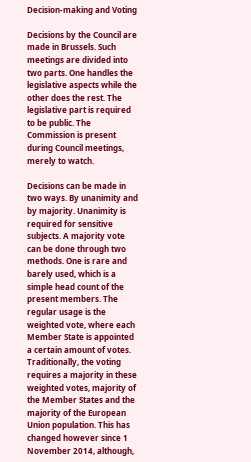Decision-making and Voting

Decisions by the Council are made in Brussels. Such meetings are divided into two parts. One handles the legislative aspects while the other does the rest. The legislative part is required to be public. The Commission is present during Council meetings, merely to watch.

Decisions can be made in two ways. By unanimity and by majority. Unanimity is required for sensitive subjects. A majority vote can be done through two methods. One is rare and barely used, which is a simple head count of the present members. The regular usage is the weighted vote, where each Member State is appointed a certain amount of votes. Traditionally, the voting requires a majority in these weighted votes, majority of the Member States and the majority of the European Union population. This has changed however since 1 November 2014, although,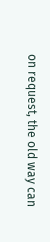on request, the old way can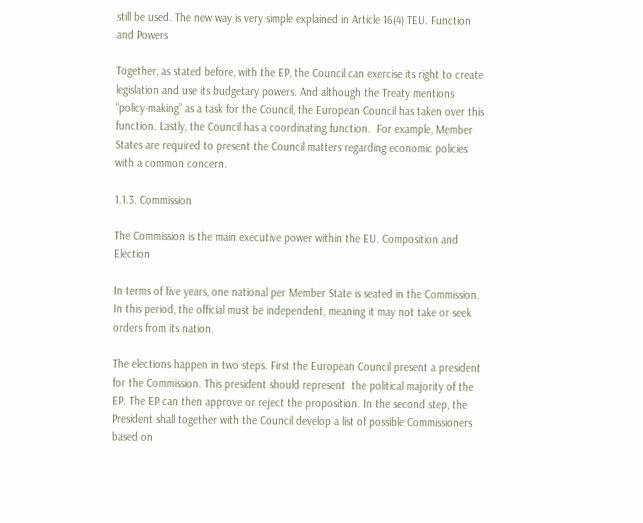still be used. The new way is very simple explained in Article 16(4) TEU. Function and Powers

Together, as stated before, with the EP, the Council can exercise its right to create legislation and use its budgetary powers. And although the Treaty mentions “policy-making” as a task for the Council, the European Council has taken over this function. Lastly, the Council has a coordinating function.  For example, Member States are required to present the Council matters regarding economic policies with a common concern.

1.1.3. Commission

The Commission is the main executive power within the EU. Composition and Election

In terms of five years, one national per Member State is seated in the Commission. In this period, the official must be independent, meaning it may not take or seek orders from its nation.

The elections happen in two steps. First the European Council present a president for the Commission. This president should represent  the political majority of the EP. The EP can then approve or reject the proposition. In the second step, the President shall together with the Council develop a list of possible Commissioners based on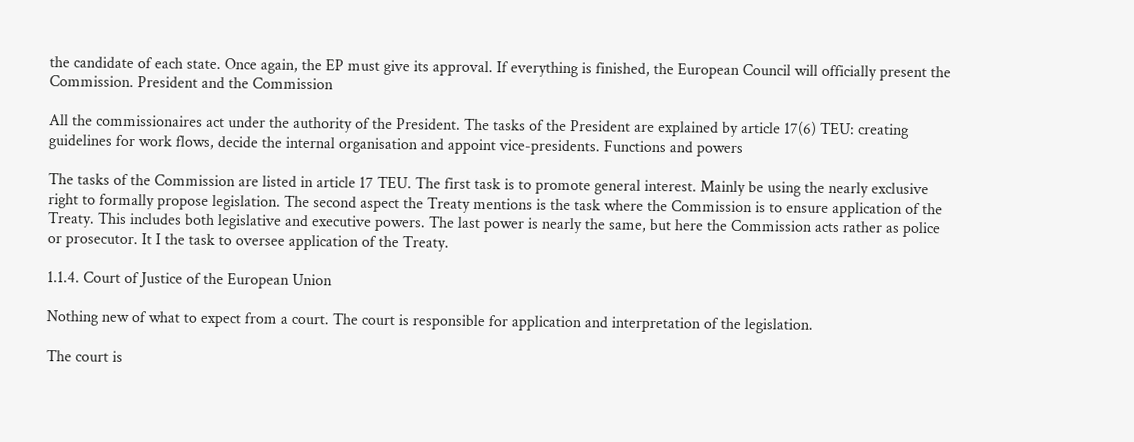the candidate of each state. Once again, the EP must give its approval. If everything is finished, the European Council will officially present the Commission. President and the Commission

All the commissionaires act under the authority of the President. The tasks of the President are explained by article 17(6) TEU: creating guidelines for work flows, decide the internal organisation and appoint vice-presidents. Functions and powers

The tasks of the Commission are listed in article 17 TEU. The first task is to promote general interest. Mainly be using the nearly exclusive right to formally propose legislation. The second aspect the Treaty mentions is the task where the Commission is to ensure application of the Treaty. This includes both legislative and executive powers. The last power is nearly the same, but here the Commission acts rather as police or prosecutor. It I the task to oversee application of the Treaty.

1.1.4. Court of Justice of the European Union

Nothing new of what to expect from a court. The court is responsible for application and interpretation of the legislation.

The court is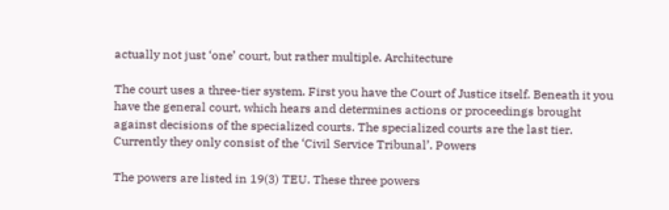actually not just ‘one’ court, but rather multiple. Architecture

The court uses a three-tier system. First you have the Court of Justice itself. Beneath it you have the general court, which hears and determines actions or proceedings brought against decisions of the specialized courts. The specialized courts are the last tier. Currently they only consist of the ‘Civil Service Tribunal’. Powers

The powers are listed in 19(3) TEU. These three powers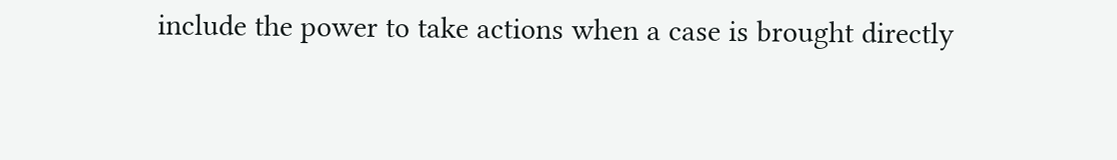include the power to take actions when a case is brought directly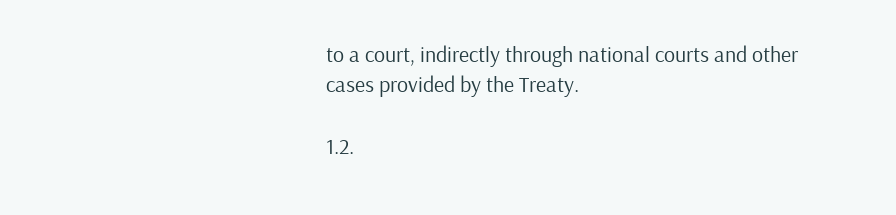to a court, indirectly through national courts and other cases provided by the Treaty.

1.2.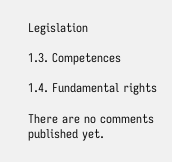Legislation

1.3. Competences

1.4. Fundamental rights

There are no comments published yet.